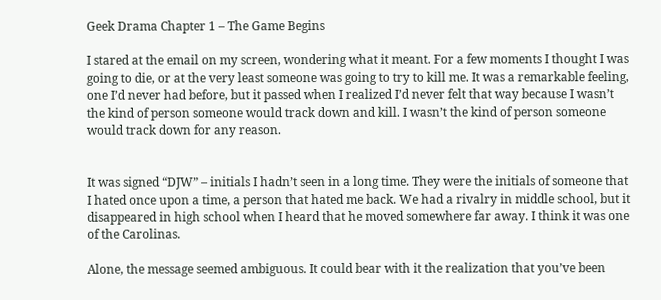Geek Drama Chapter 1 – The Game Begins

I stared at the email on my screen, wondering what it meant. For a few moments I thought I was going to die, or at the very least someone was going to try to kill me. It was a remarkable feeling, one I’d never had before, but it passed when I realized I’d never felt that way because I wasn’t the kind of person someone would track down and kill. I wasn’t the kind of person someone would track down for any reason.


It was signed “DJW” – initials I hadn’t seen in a long time. They were the initials of someone that I hated once upon a time, a person that hated me back. We had a rivalry in middle school, but it disappeared in high school when I heard that he moved somewhere far away. I think it was one of the Carolinas.

Alone, the message seemed ambiguous. It could bear with it the realization that you’ve been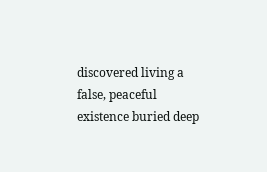discovered living a false, peaceful existence buried deep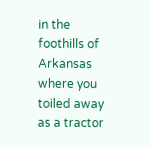in the foothills of Arkansas where you toiled away as a tractor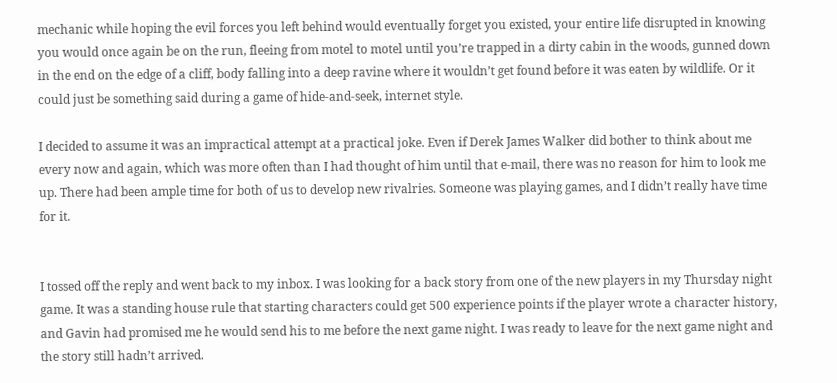mechanic while hoping the evil forces you left behind would eventually forget you existed, your entire life disrupted in knowing you would once again be on the run, fleeing from motel to motel until you’re trapped in a dirty cabin in the woods, gunned down in the end on the edge of a cliff, body falling into a deep ravine where it wouldn’t get found before it was eaten by wildlife. Or it could just be something said during a game of hide-and-seek, internet style.

I decided to assume it was an impractical attempt at a practical joke. Even if Derek James Walker did bother to think about me every now and again, which was more often than I had thought of him until that e-mail, there was no reason for him to look me up. There had been ample time for both of us to develop new rivalries. Someone was playing games, and I didn’t really have time for it.


I tossed off the reply and went back to my inbox. I was looking for a back story from one of the new players in my Thursday night game. It was a standing house rule that starting characters could get 500 experience points if the player wrote a character history, and Gavin had promised me he would send his to me before the next game night. I was ready to leave for the next game night and the story still hadn’t arrived.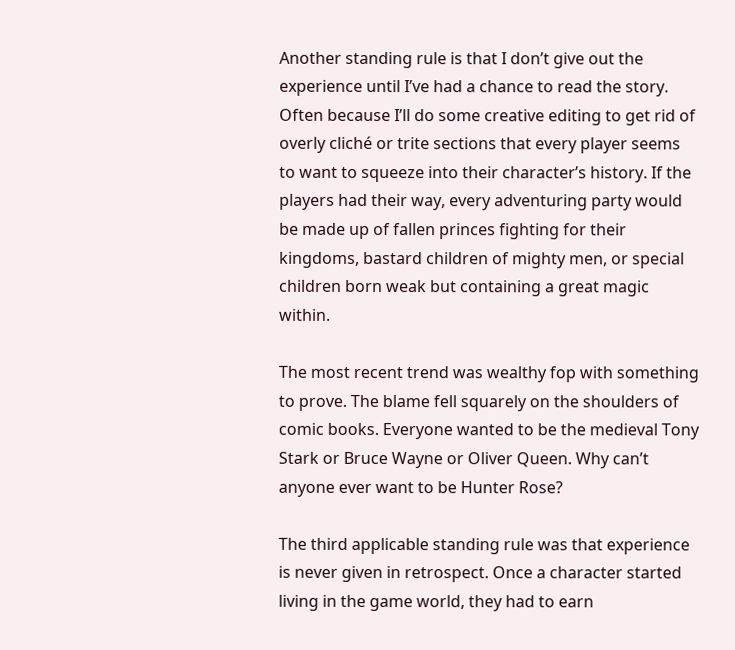Another standing rule is that I don’t give out the experience until I’ve had a chance to read the story. Often because I’ll do some creative editing to get rid of overly cliché or trite sections that every player seems to want to squeeze into their character’s history. If the players had their way, every adventuring party would be made up of fallen princes fighting for their kingdoms, bastard children of mighty men, or special children born weak but containing a great magic within.

The most recent trend was wealthy fop with something to prove. The blame fell squarely on the shoulders of comic books. Everyone wanted to be the medieval Tony Stark or Bruce Wayne or Oliver Queen. Why can’t anyone ever want to be Hunter Rose?

The third applicable standing rule was that experience is never given in retrospect. Once a character started living in the game world, they had to earn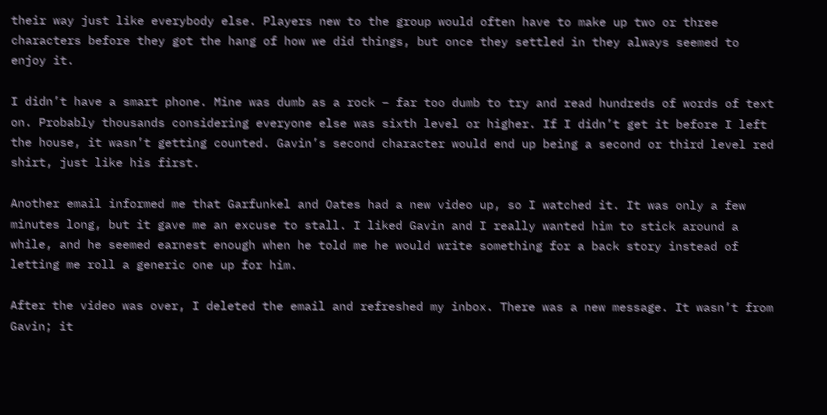their way just like everybody else. Players new to the group would often have to make up two or three characters before they got the hang of how we did things, but once they settled in they always seemed to enjoy it.

I didn’t have a smart phone. Mine was dumb as a rock – far too dumb to try and read hundreds of words of text on. Probably thousands considering everyone else was sixth level or higher. If I didn’t get it before I left the house, it wasn’t getting counted. Gavin’s second character would end up being a second or third level red shirt, just like his first.

Another email informed me that Garfunkel and Oates had a new video up, so I watched it. It was only a few minutes long, but it gave me an excuse to stall. I liked Gavin and I really wanted him to stick around a while, and he seemed earnest enough when he told me he would write something for a back story instead of letting me roll a generic one up for him.

After the video was over, I deleted the email and refreshed my inbox. There was a new message. It wasn’t from Gavin; it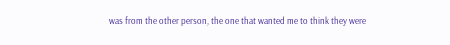was from the other person, the one that wanted me to think they were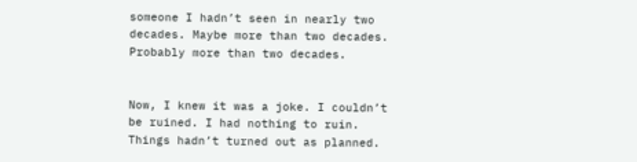someone I hadn’t seen in nearly two decades. Maybe more than two decades. Probably more than two decades.


Now, I knew it was a joke. I couldn’t be ruined. I had nothing to ruin. Things hadn’t turned out as planned.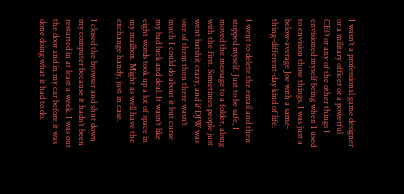I wasn’t a professional game designer or a military officer or a powerful CEO or any of the other things I envisioned myself being when I used to envision those things. I was just a below-average Joe with a same-thing-different-day kind of life.

I went to delete the email and then stopped myself. Just to be safe, I moved the message to a folder, along with the first. Sometimes people just went batshit crazy, and if DJW was one of them then there wasn’t much I could do about it but curse my bad luck and deal. It wasn’t like eight words took up a lot of space in my mailbox. Might as well have the exchange handy, just in case.

I closed the browser and shut down my computer because it hadn’t been restarted in at least a week. I was out the door and in my car before it was done doing what it had to do.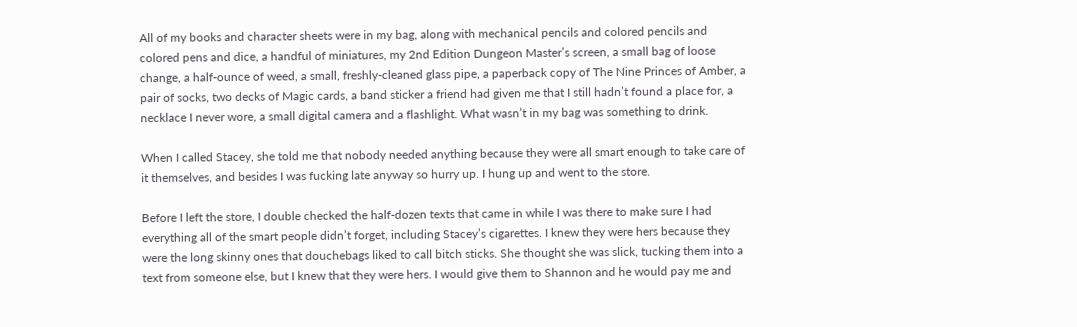All of my books and character sheets were in my bag, along with mechanical pencils and colored pencils and colored pens and dice, a handful of miniatures, my 2nd Edition Dungeon Master’s screen, a small bag of loose change, a half-ounce of weed, a small, freshly-cleaned glass pipe, a paperback copy of The Nine Princes of Amber, a pair of socks, two decks of Magic cards, a band sticker a friend had given me that I still hadn’t found a place for, a necklace I never wore, a small digital camera and a flashlight. What wasn’t in my bag was something to drink.

When I called Stacey, she told me that nobody needed anything because they were all smart enough to take care of it themselves, and besides I was fucking late anyway so hurry up. I hung up and went to the store.

Before I left the store, I double checked the half-dozen texts that came in while I was there to make sure I had everything all of the smart people didn’t forget, including Stacey’s cigarettes. I knew they were hers because they were the long skinny ones that douchebags liked to call bitch sticks. She thought she was slick, tucking them into a text from someone else, but I knew that they were hers. I would give them to Shannon and he would pay me and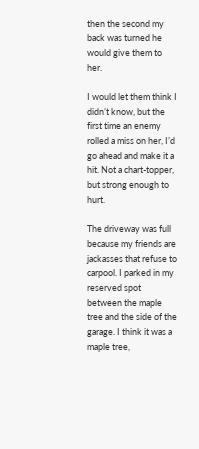then the second my back was turned he would give them to her.

I would let them think I didn’t know, but the first time an enemy rolled a miss on her, I’d go ahead and make it a hit. Not a chart-topper, but strong enough to hurt.

The driveway was full because my friends are jackasses that refuse to carpool. I parked in my reserved spot between the maple tree and the side of the garage. I think it was a maple tree,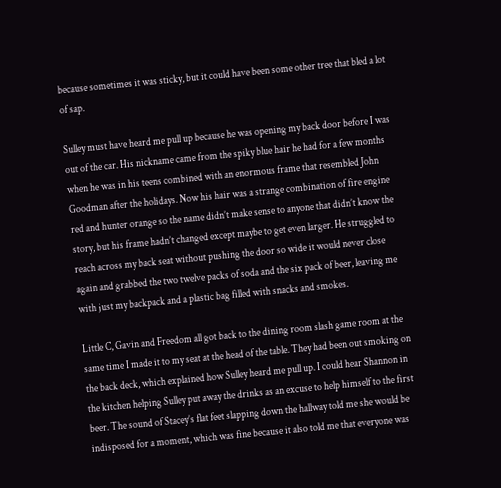because sometimes it was sticky, but it could have been some other tree that bled a lot of sap.

Sulley must have heard me pull up because he was opening my back door before I was out of the car. His nickname came from the spiky blue hair he had for a few months when he was in his teens combined with an enormous frame that resembled John Goodman after the holidays. Now his hair was a strange combination of fire engine red and hunter orange so the name didn’t make sense to anyone that didn’t know the story, but his frame hadn’t changed except maybe to get even larger. He struggled to reach across my back seat without pushing the door so wide it would never close again and grabbed the two twelve packs of soda and the six pack of beer, leaving me with just my backpack and a plastic bag filled with snacks and smokes.

Little C, Gavin and Freedom all got back to the dining room slash game room at the same time I made it to my seat at the head of the table. They had been out smoking on the back deck, which explained how Sulley heard me pull up. I could hear Shannon in the kitchen helping Sulley put away the drinks as an excuse to help himself to the first beer. The sound of Stacey’s flat feet slapping down the hallway told me she would be indisposed for a moment, which was fine because it also told me that everyone was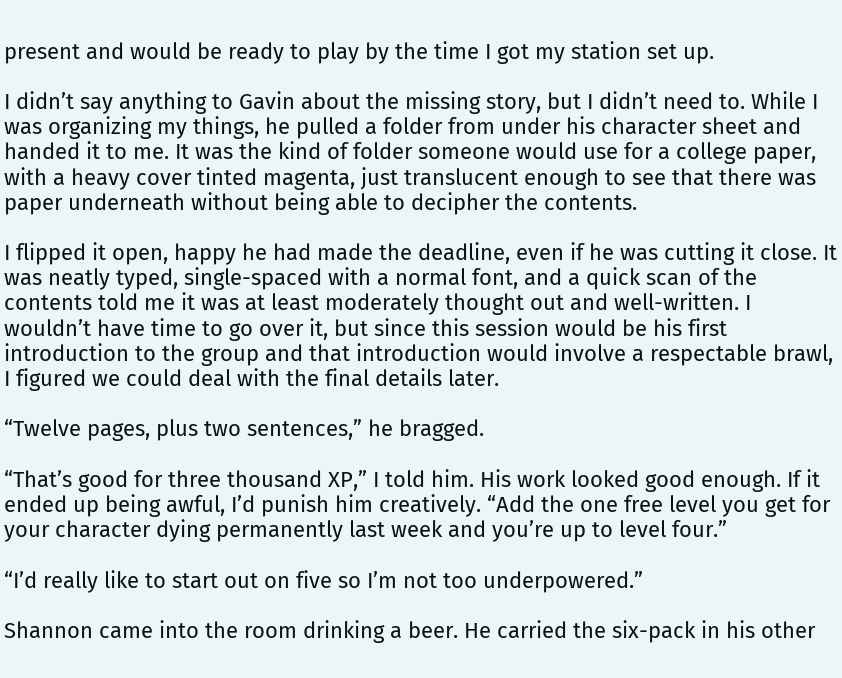present and would be ready to play by the time I got my station set up.

I didn’t say anything to Gavin about the missing story, but I didn’t need to. While I was organizing my things, he pulled a folder from under his character sheet and handed it to me. It was the kind of folder someone would use for a college paper, with a heavy cover tinted magenta, just translucent enough to see that there was paper underneath without being able to decipher the contents.

I flipped it open, happy he had made the deadline, even if he was cutting it close. It was neatly typed, single-spaced with a normal font, and a quick scan of the contents told me it was at least moderately thought out and well-written. I wouldn’t have time to go over it, but since this session would be his first introduction to the group and that introduction would involve a respectable brawl, I figured we could deal with the final details later.

“Twelve pages, plus two sentences,” he bragged.

“That’s good for three thousand XP,” I told him. His work looked good enough. If it ended up being awful, I’d punish him creatively. “Add the one free level you get for your character dying permanently last week and you’re up to level four.”

“I’d really like to start out on five so I’m not too underpowered.”

Shannon came into the room drinking a beer. He carried the six-pack in his other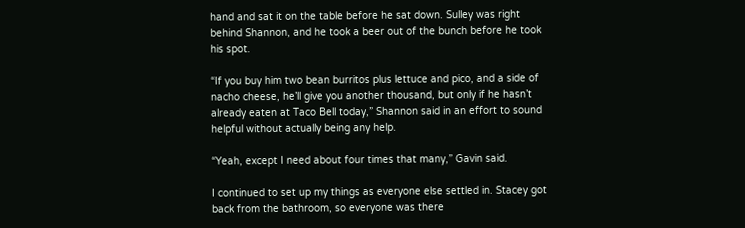hand and sat it on the table before he sat down. Sulley was right behind Shannon, and he took a beer out of the bunch before he took his spot.

“If you buy him two bean burritos plus lettuce and pico, and a side of nacho cheese, he’ll give you another thousand, but only if he hasn’t already eaten at Taco Bell today,” Shannon said in an effort to sound helpful without actually being any help.

“Yeah, except I need about four times that many,” Gavin said.

I continued to set up my things as everyone else settled in. Stacey got back from the bathroom, so everyone was there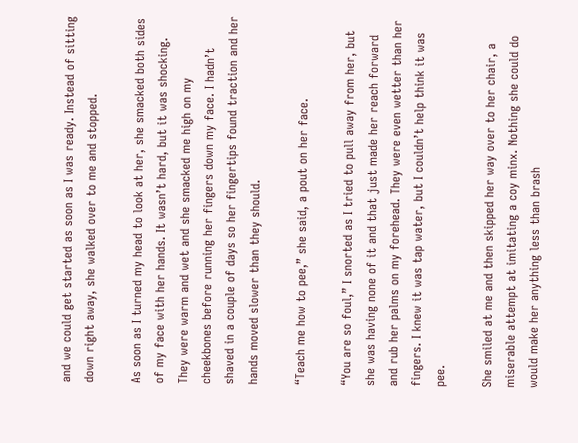and we could get started as soon as I was ready. Instead of sitting down right away, she walked over to me and stopped.

As soon as I turned my head to look at her, she smacked both sides of my face with her hands. It wasn’t hard, but it was shocking. They were warm and wet and she smacked me high on my cheekbones before running her fingers down my face. I hadn’t shaved in a couple of days so her fingertips found traction and her hands moved slower than they should.

“Teach me how to pee,” she said, a pout on her face.

“You are so foul,” I snorted as I tried to pull away from her, but she was having none of it and that just made her reach forward and rub her palms on my forehead. They were even wetter than her fingers. I knew it was tap water, but I couldn’t help think it was pee.

She smiled at me and then skipped her way over to her chair, a miserable attempt at imitating a coy minx. Nothing she could do would make her anything less than brash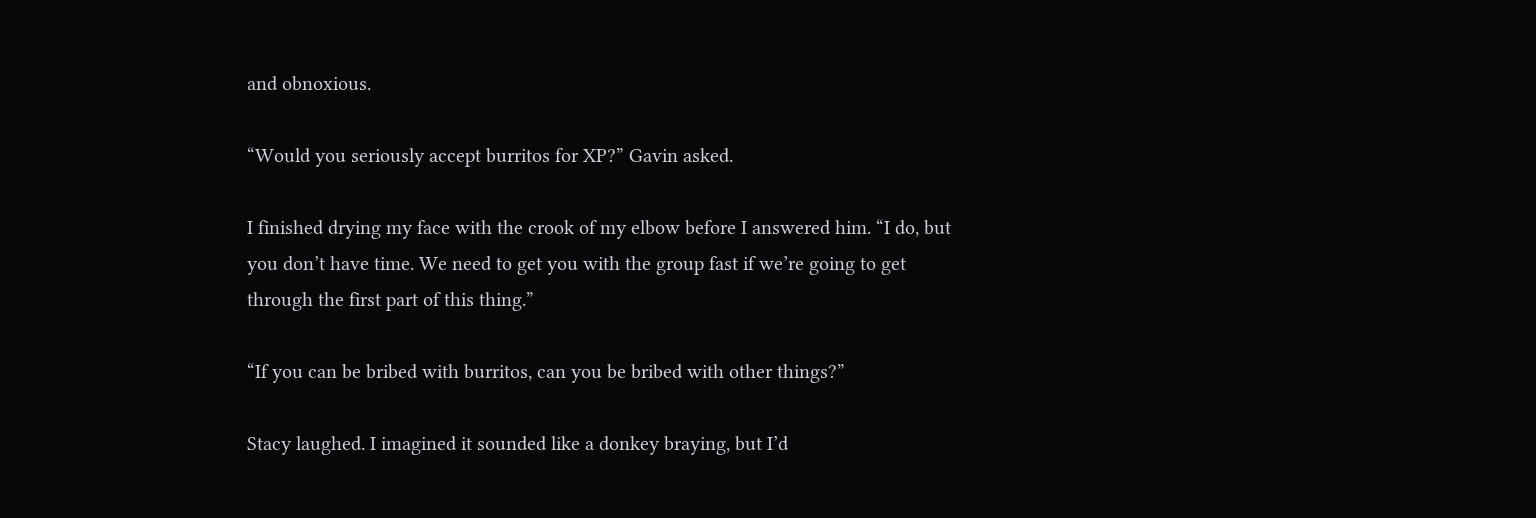and obnoxious.

“Would you seriously accept burritos for XP?” Gavin asked.

I finished drying my face with the crook of my elbow before I answered him. “I do, but you don’t have time. We need to get you with the group fast if we’re going to get through the first part of this thing.”

“If you can be bribed with burritos, can you be bribed with other things?”

Stacy laughed. I imagined it sounded like a donkey braying, but I’d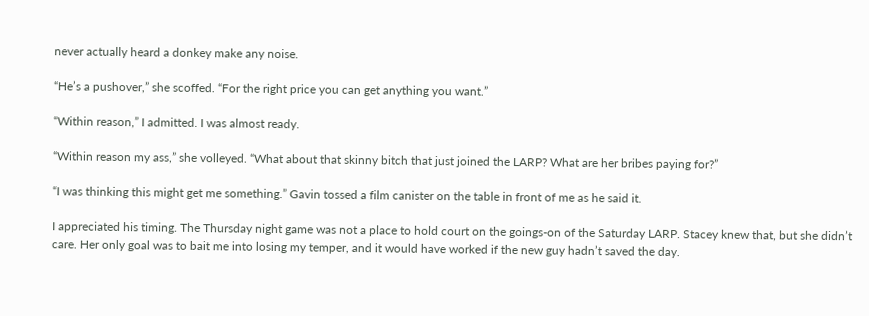never actually heard a donkey make any noise.

“He’s a pushover,” she scoffed. “For the right price you can get anything you want.”

“Within reason,” I admitted. I was almost ready.

“Within reason my ass,” she volleyed. “What about that skinny bitch that just joined the LARP? What are her bribes paying for?”

“I was thinking this might get me something.” Gavin tossed a film canister on the table in front of me as he said it.

I appreciated his timing. The Thursday night game was not a place to hold court on the goings-on of the Saturday LARP. Stacey knew that, but she didn’t care. Her only goal was to bait me into losing my temper, and it would have worked if the new guy hadn’t saved the day.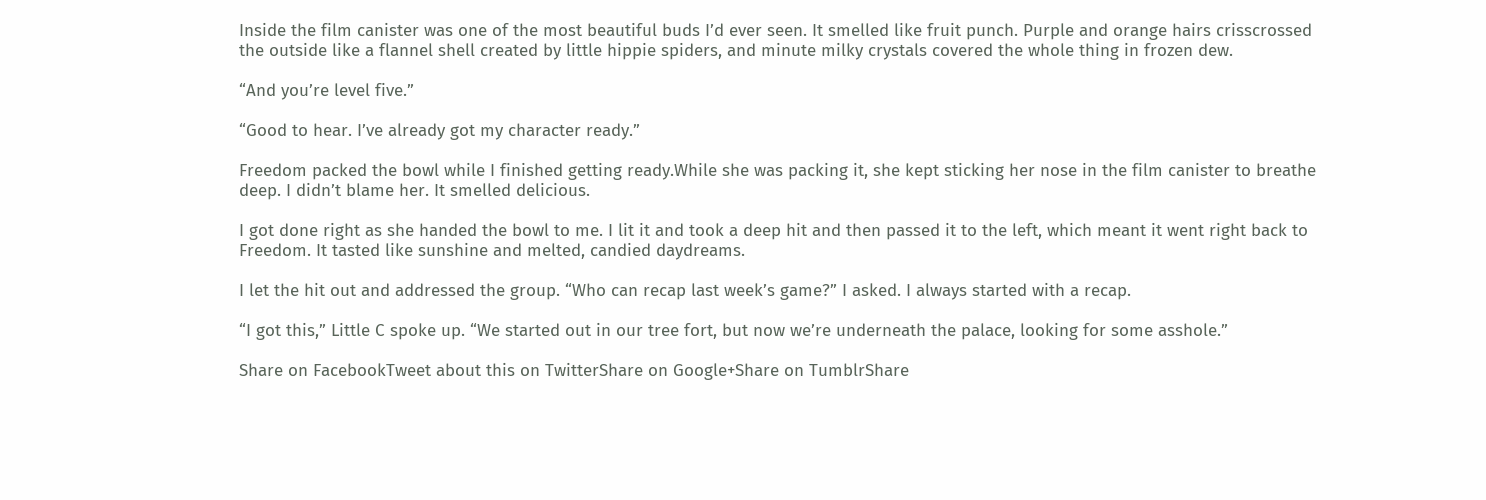Inside the film canister was one of the most beautiful buds I’d ever seen. It smelled like fruit punch. Purple and orange hairs crisscrossed the outside like a flannel shell created by little hippie spiders, and minute milky crystals covered the whole thing in frozen dew.

“And you’re level five.”

“Good to hear. I’ve already got my character ready.”

Freedom packed the bowl while I finished getting ready.While she was packing it, she kept sticking her nose in the film canister to breathe deep. I didn’t blame her. It smelled delicious.

I got done right as she handed the bowl to me. I lit it and took a deep hit and then passed it to the left, which meant it went right back to Freedom. It tasted like sunshine and melted, candied daydreams.

I let the hit out and addressed the group. “Who can recap last week’s game?” I asked. I always started with a recap.

“I got this,” Little C spoke up. “We started out in our tree fort, but now we’re underneath the palace, looking for some asshole.”

Share on FacebookTweet about this on TwitterShare on Google+Share on TumblrShare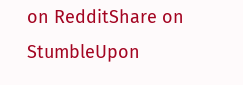on RedditShare on StumbleUpon